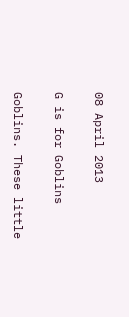08 April 2013

G is for Goblins

Goblins. These little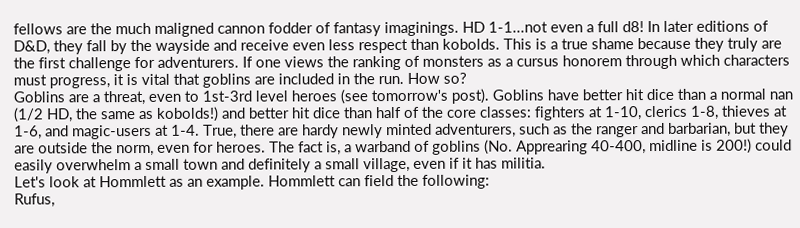fellows are the much maligned cannon fodder of fantasy imaginings. HD 1-1...not even a full d8! In later editions of D&D, they fall by the wayside and receive even less respect than kobolds. This is a true shame because they truly are the first challenge for adventurers. If one views the ranking of monsters as a cursus honorem through which characters must progress, it is vital that goblins are included in the run. How so?
Goblins are a threat, even to 1st-3rd level heroes (see tomorrow's post). Goblins have better hit dice than a normal nan (1/2 HD, the same as kobolds!) and better hit dice than half of the core classes: fighters at 1-10, clerics 1-8, thieves at 1-6, and magic-users at 1-4. True, there are hardy newly minted adventurers, such as the ranger and barbarian, but they are outside the norm, even for heroes. The fact is, a warband of goblins (No. Apprearing 40-400, midline is 200!) could easily overwhelm a small town and definitely a small village, even if it has militia.
Let's look at Hommlett as an example. Hommlett can field the following:
Rufus,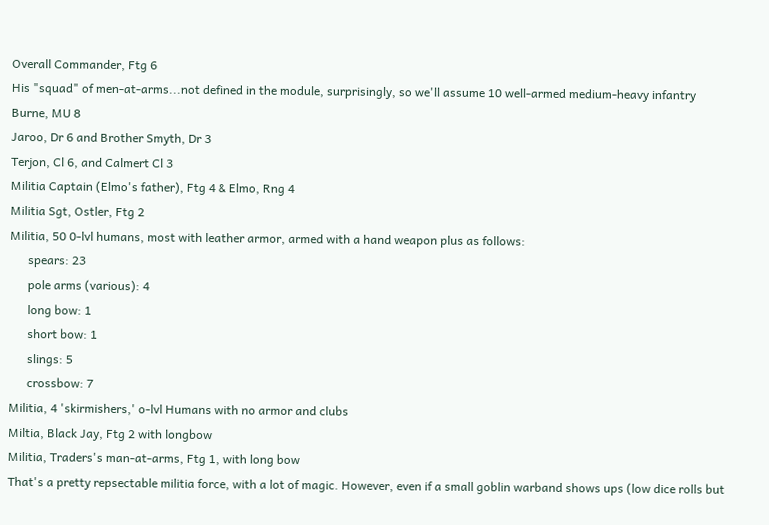Overall Commander, Ftg 6
His "squad" of men-at-arms...not defined in the module, surprisingly, so we'll assume 10 well-armed medium-heavy infantry
Burne, MU 8
Jaroo, Dr 6 and Brother Smyth, Dr 3
Terjon, Cl 6, and Calmert Cl 3
Militia Captain (Elmo's father), Ftg 4 & Elmo, Rng 4
Militia Sgt, Ostler, Ftg 2
Militia, 50 0-lvl humans, most with leather armor, armed with a hand weapon plus as follows:
      spears: 23
      pole arms (various): 4
      long bow: 1
      short bow: 1
      slings: 5
      crossbow: 7
Militia, 4 'skirmishers,' o-lvl Humans with no armor and clubs
Miltia, Black Jay, Ftg 2 with longbow
Militia, Traders's man-at-arms, Ftg 1, with long bow
That's a pretty repsectable militia force, with a lot of magic. However, even if a small goblin warband shows ups (low dice rolls but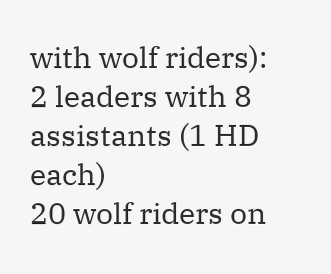with wolf riders):
2 leaders with 8 assistants (1 HD each)
20 wolf riders on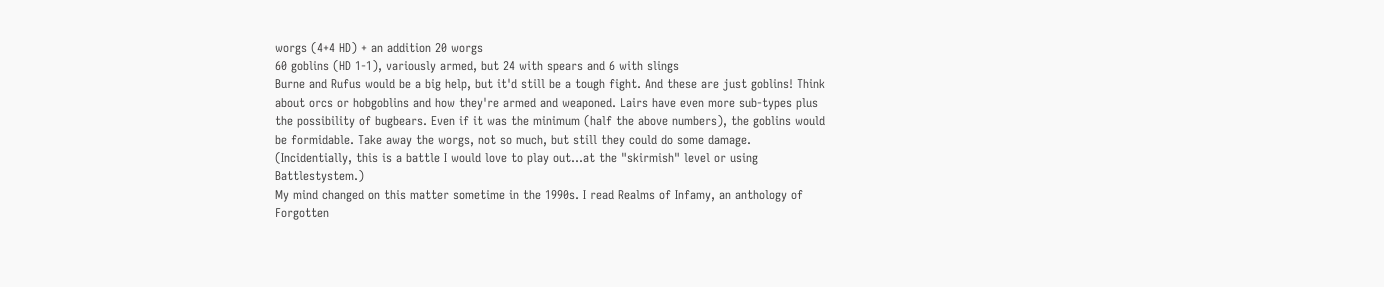worgs (4+4 HD) + an addition 20 worgs
60 goblins (HD 1-1), variously armed, but 24 with spears and 6 with slings
Burne and Rufus would be a big help, but it'd still be a tough fight. And these are just goblins! Think about orcs or hobgoblins and how they're armed and weaponed. Lairs have even more sub-types plus the possibility of bugbears. Even if it was the minimum (half the above numbers), the goblins would be formidable. Take away the worgs, not so much, but still they could do some damage.
(Incidentially, this is a battle I would love to play out...at the "skirmish" level or using Battlestystem.)
My mind changed on this matter sometime in the 1990s. I read Realms of Infamy, an anthology of Forgotten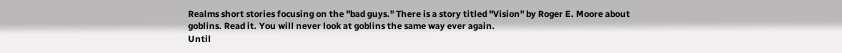Realms short stories focusing on the "bad guys." There is a story titled "Vision" by Roger E. Moore about goblins. Read it. You will never look at goblins the same way ever again.
Until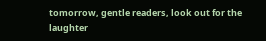tomorrow, gentle readers, look out for the laughter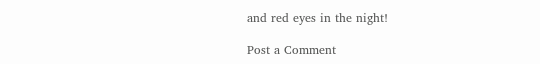and red eyes in the night!

Post a Comment